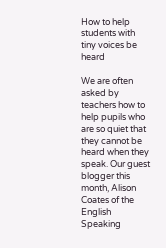How to help students with tiny voices be heard

We are often asked by teachers how to help pupils who are so quiet that they cannot be heard when they speak. Our guest blogger this month, Alison Coates of the English Speaking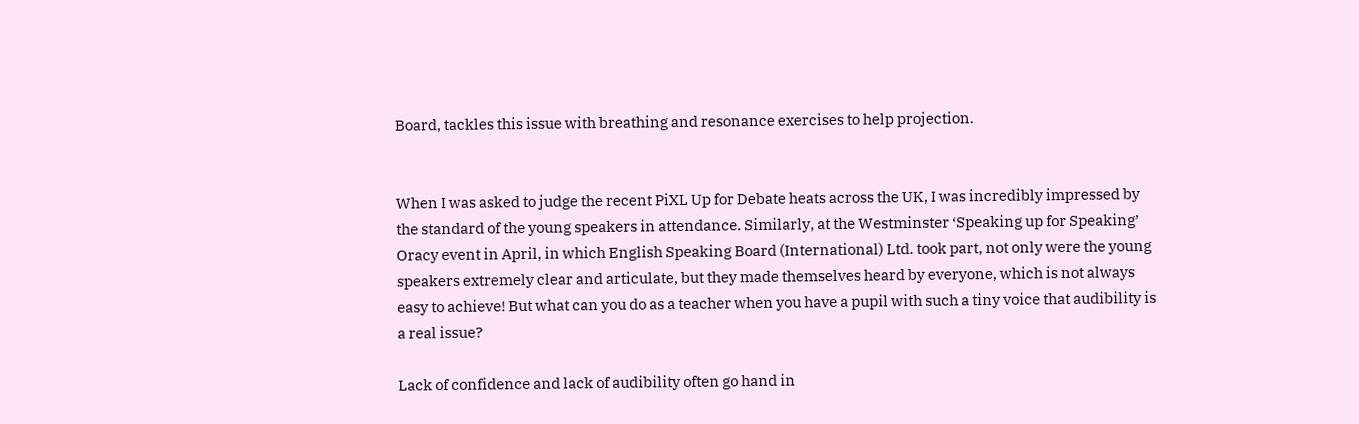Board, tackles this issue with breathing and resonance exercises to help projection.


When I was asked to judge the recent PiXL Up for Debate heats across the UK, I was incredibly impressed by the standard of the young speakers in attendance. Similarly, at the Westminster ‘Speaking up for Speaking’ Oracy event in April, in which English Speaking Board (International) Ltd. took part, not only were the young speakers extremely clear and articulate, but they made themselves heard by everyone, which is not always easy to achieve! But what can you do as a teacher when you have a pupil with such a tiny voice that audibility is a real issue?

Lack of confidence and lack of audibility often go hand in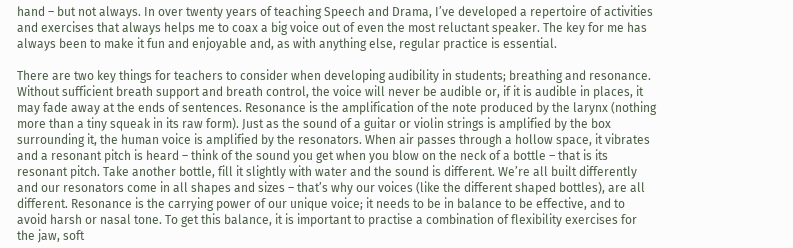hand – but not always. In over twenty years of teaching Speech and Drama, I’ve developed a repertoire of activities and exercises that always helps me to coax a big voice out of even the most reluctant speaker. The key for me has always been to make it fun and enjoyable and, as with anything else, regular practice is essential.

There are two key things for teachers to consider when developing audibility in students; breathing and resonance. Without sufficient breath support and breath control, the voice will never be audible or, if it is audible in places, it may fade away at the ends of sentences. Resonance is the amplification of the note produced by the larynx (nothing more than a tiny squeak in its raw form). Just as the sound of a guitar or violin strings is amplified by the box surrounding it, the human voice is amplified by the resonators. When air passes through a hollow space, it vibrates and a resonant pitch is heard – think of the sound you get when you blow on the neck of a bottle – that is its resonant pitch. Take another bottle, fill it slightly with water and the sound is different. We’re all built differently and our resonators come in all shapes and sizes – that’s why our voices (like the different shaped bottles), are all different. Resonance is the carrying power of our unique voice; it needs to be in balance to be effective, and to avoid harsh or nasal tone. To get this balance, it is important to practise a combination of flexibility exercises for the jaw, soft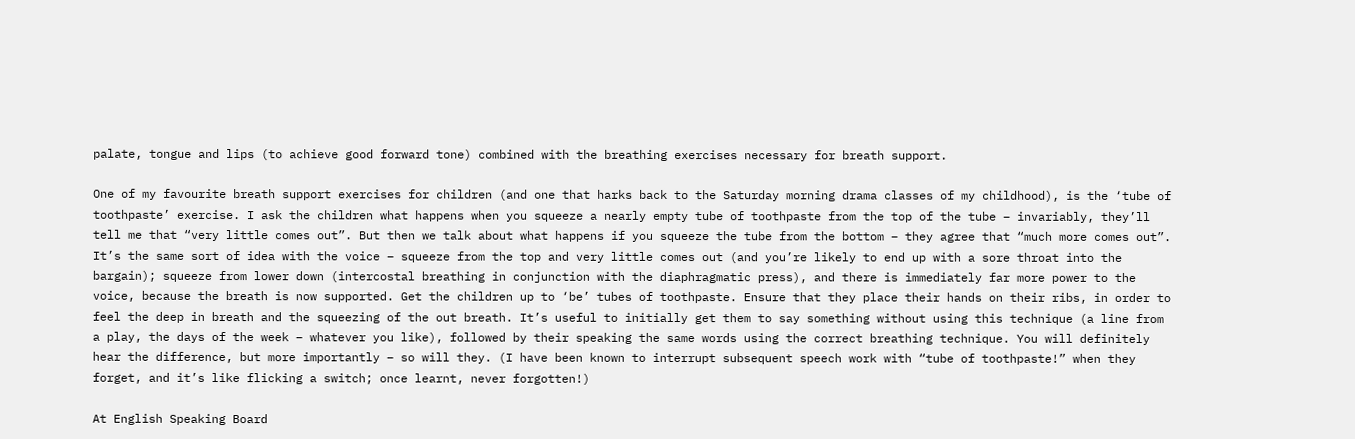palate, tongue and lips (to achieve good forward tone) combined with the breathing exercises necessary for breath support.

One of my favourite breath support exercises for children (and one that harks back to the Saturday morning drama classes of my childhood), is the ‘tube of toothpaste’ exercise. I ask the children what happens when you squeeze a nearly empty tube of toothpaste from the top of the tube – invariably, they’ll tell me that “very little comes out”. But then we talk about what happens if you squeeze the tube from the bottom – they agree that “much more comes out”. It’s the same sort of idea with the voice – squeeze from the top and very little comes out (and you’re likely to end up with a sore throat into the bargain); squeeze from lower down (intercostal breathing in conjunction with the diaphragmatic press), and there is immediately far more power to the voice, because the breath is now supported. Get the children up to ‘be’ tubes of toothpaste. Ensure that they place their hands on their ribs, in order to feel the deep in breath and the squeezing of the out breath. It’s useful to initially get them to say something without using this technique (a line from a play, the days of the week – whatever you like), followed by their speaking the same words using the correct breathing technique. You will definitely hear the difference, but more importantly – so will they. (I have been known to interrupt subsequent speech work with “tube of toothpaste!” when they forget, and it’s like flicking a switch; once learnt, never forgotten!)

At English Speaking Board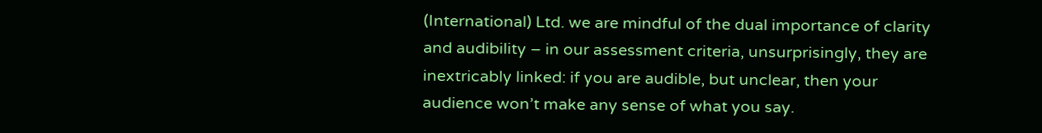(International) Ltd. we are mindful of the dual importance of clarity and audibility – in our assessment criteria, unsurprisingly, they are inextricably linked: if you are audible, but unclear, then your audience won’t make any sense of what you say.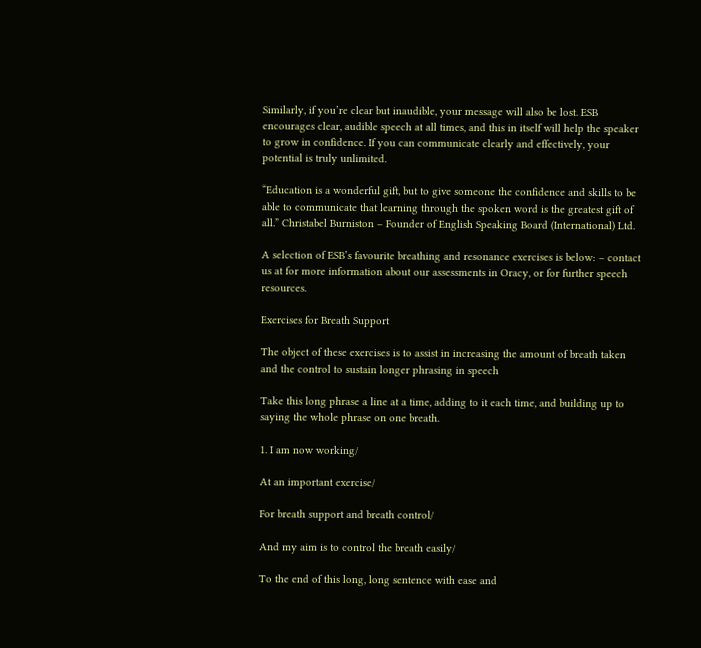Similarly, if you’re clear but inaudible, your message will also be lost. ESB encourages clear, audible speech at all times, and this in itself will help the speaker to grow in confidence. If you can communicate clearly and effectively, your potential is truly unlimited.

“Education is a wonderful gift, but to give someone the confidence and skills to be able to communicate that learning through the spoken word is the greatest gift of all.” Christabel Burniston – Founder of English Speaking Board (International) Ltd.

A selection of ESB’s favourite breathing and resonance exercises is below: – contact us at for more information about our assessments in Oracy, or for further speech resources.

Exercises for Breath Support

The object of these exercises is to assist in increasing the amount of breath taken and the control to sustain longer phrasing in speech

Take this long phrase a line at a time, adding to it each time, and building up to saying the whole phrase on one breath.

1. I am now working/

At an important exercise/

For breath support and breath control/

And my aim is to control the breath easily/

To the end of this long, long sentence with ease and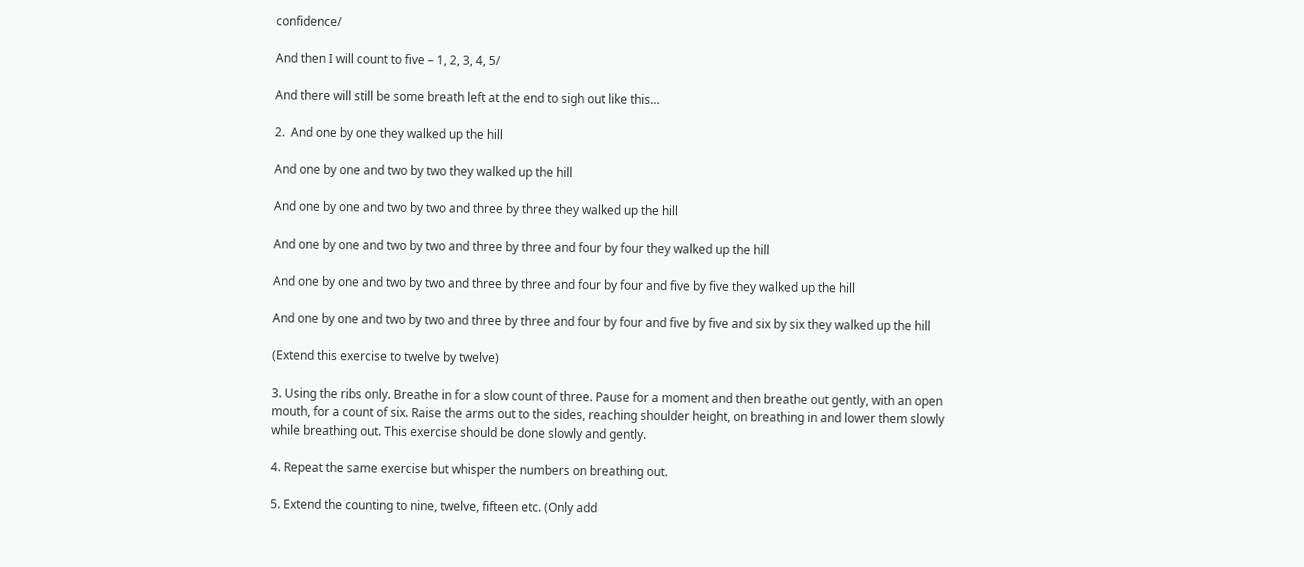confidence/

And then I will count to five – 1, 2, 3, 4, 5/

And there will still be some breath left at the end to sigh out like this…

2.  And one by one they walked up the hill

And one by one and two by two they walked up the hill

And one by one and two by two and three by three they walked up the hill

And one by one and two by two and three by three and four by four they walked up the hill

And one by one and two by two and three by three and four by four and five by five they walked up the hill

And one by one and two by two and three by three and four by four and five by five and six by six they walked up the hill

(Extend this exercise to twelve by twelve)

3. Using the ribs only. Breathe in for a slow count of three. Pause for a moment and then breathe out gently, with an open mouth, for a count of six. Raise the arms out to the sides, reaching shoulder height, on breathing in and lower them slowly while breathing out. This exercise should be done slowly and gently.

4. Repeat the same exercise but whisper the numbers on breathing out.

5. Extend the counting to nine, twelve, fifteen etc. (Only add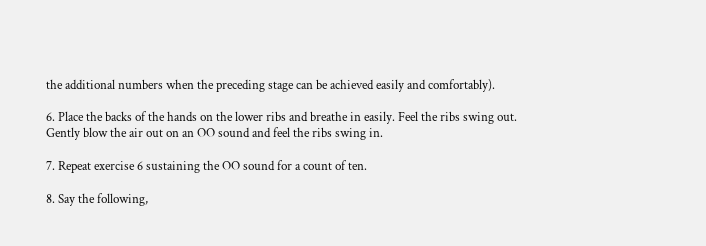the additional numbers when the preceding stage can be achieved easily and comfortably).

6. Place the backs of the hands on the lower ribs and breathe in easily. Feel the ribs swing out. Gently blow the air out on an OO sound and feel the ribs swing in.

7. Repeat exercise 6 sustaining the OO sound for a count of ten.

8. Say the following,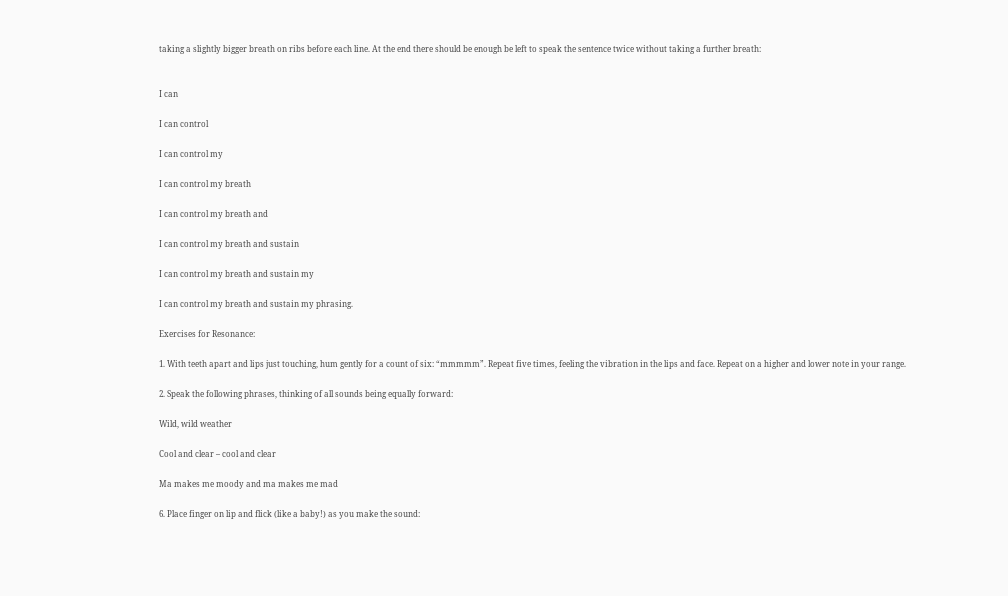taking a slightly bigger breath on ribs before each line. At the end there should be enough be left to speak the sentence twice without taking a further breath:


I can

I can control

I can control my

I can control my breath

I can control my breath and

I can control my breath and sustain

I can control my breath and sustain my

I can control my breath and sustain my phrasing.

Exercises for Resonance:

1. With teeth apart and lips just touching, hum gently for a count of six: “mmmmm”. Repeat five times, feeling the vibration in the lips and face. Repeat on a higher and lower note in your range.

2. Speak the following phrases, thinking of all sounds being equally forward:

Wild, wild weather

Cool and clear – cool and clear

Ma makes me moody and ma makes me mad

6. Place finger on lip and flick (like a baby!) as you make the sound: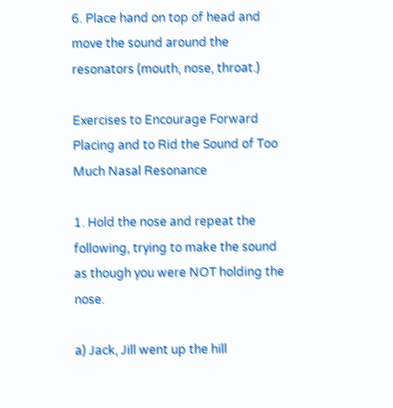6. Place hand on top of head and move the sound around the resonators (mouth, nose, throat.)

Exercises to Encourage Forward Placing and to Rid the Sound of Too Much Nasal Resonance

1. Hold the nose and repeat the following, trying to make the sound as though you were NOT holding the nose.

a) Jack, Jill went up the hill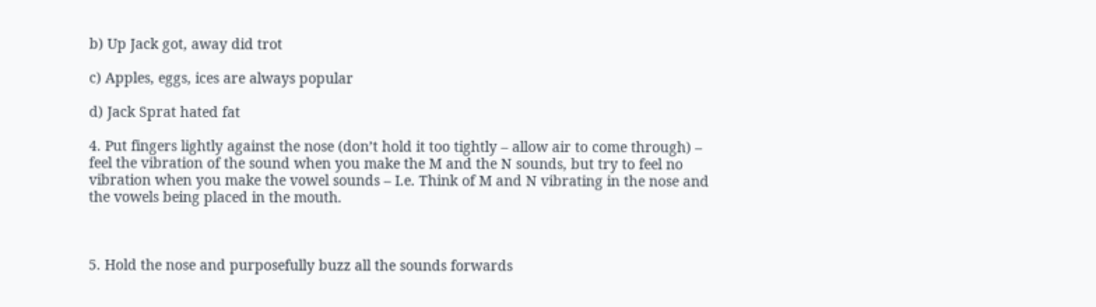b) Up Jack got, away did trot

c) Apples, eggs, ices are always popular

d) Jack Sprat hated fat

4. Put fingers lightly against the nose (don’t hold it too tightly – allow air to come through) – feel the vibration of the sound when you make the M and the N sounds, but try to feel no vibration when you make the vowel sounds – I.e. Think of M and N vibrating in the nose and the vowels being placed in the mouth.



5. Hold the nose and purposefully buzz all the sounds forwards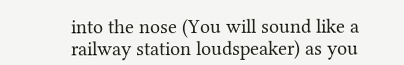into the nose (You will sound like a railway station loudspeaker) as you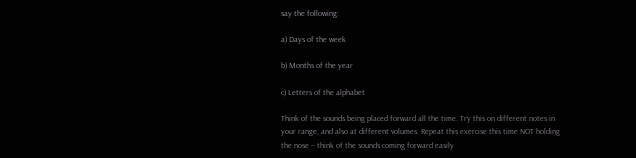say the following:

a) Days of the week

b) Months of the year

c) Letters of the alphabet

Think of the sounds being placed forward all the time. Try this on different notes in your range, and also at different volumes. Repeat this exercise this time NOT holding the nose – think of the sounds coming forward easily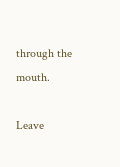through the mouth.

Leave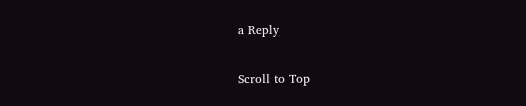a Reply

Scroll to Top